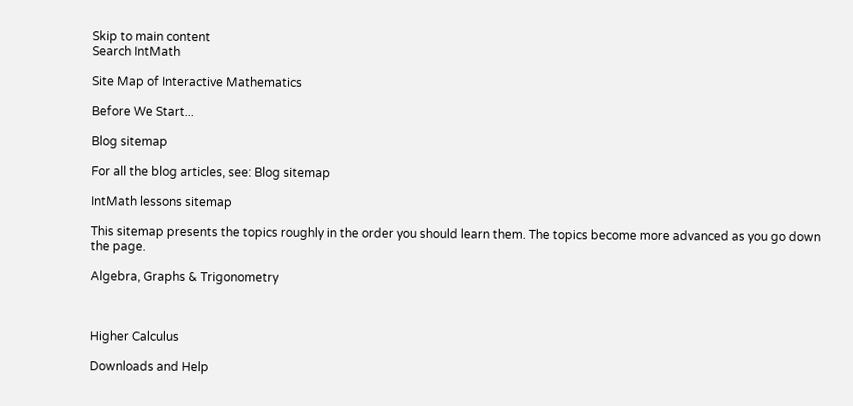Skip to main content
Search IntMath

Site Map of Interactive Mathematics

Before We Start...

Blog sitemap

For all the blog articles, see: Blog sitemap

IntMath lessons sitemap

This sitemap presents the topics roughly in the order you should learn them. The topics become more advanced as you go down the page.

Algebra, Graphs & Trigonometry



Higher Calculus

Downloads and Help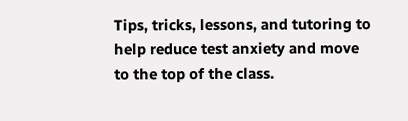Tips, tricks, lessons, and tutoring to help reduce test anxiety and move to the top of the class.